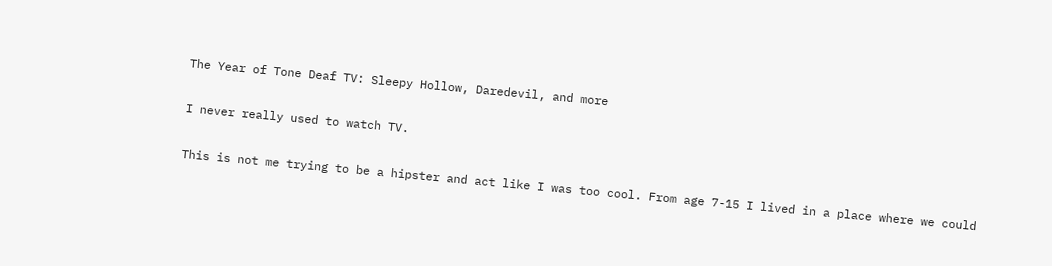The Year of Tone Deaf TV: Sleepy Hollow, Daredevil, and more

I never really used to watch TV.

This is not me trying to be a hipster and act like I was too cool. From age 7-15 I lived in a place where we could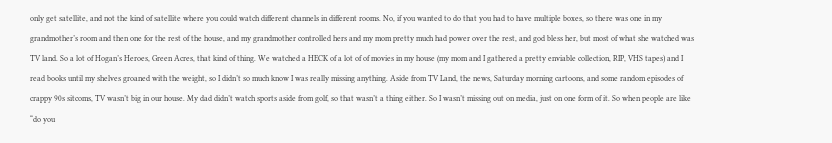only get satellite, and not the kind of satellite where you could watch different channels in different rooms. No, if you wanted to do that you had to have multiple boxes, so there was one in my grandmother’s room and then one for the rest of the house, and my grandmother controlled hers and my mom pretty much had power over the rest, and god bless her, but most of what she watched was TV land. So a lot of Hogan’s Heroes, Green Acres, that kind of thing. We watched a HECK of a lot of of movies in my house (my mom and I gathered a pretty enviable collection, RIP, VHS tapes) and I read books until my shelves groaned with the weight, so I didn’t so much know I was really missing anything. Aside from TV Land, the news, Saturday morning cartoons, and some random episodes of crappy 90s sitcoms, TV wasn’t big in our house. My dad didn’t watch sports aside from golf, so that wasn’t a thing either. So I wasn’t missing out on media, just on one form of it. So when people are like “do you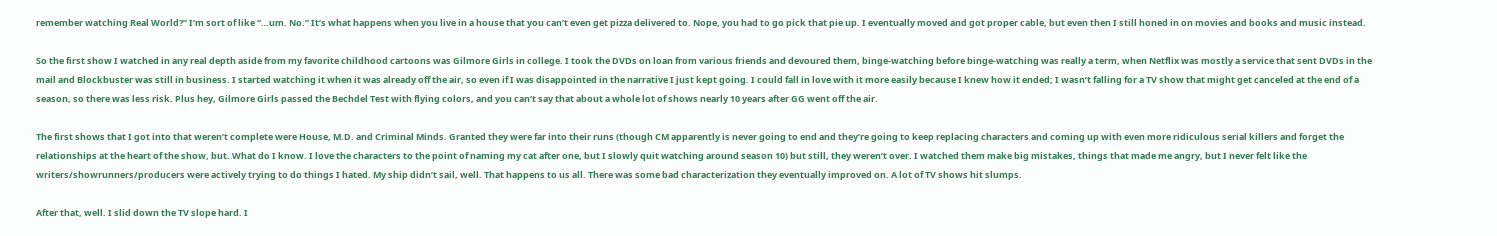remember watching Real World?” I’m sort of like “…um. No.” It’s what happens when you live in a house that you can’t even get pizza delivered to. Nope, you had to go pick that pie up. I eventually moved and got proper cable, but even then I still honed in on movies and books and music instead.

So the first show I watched in any real depth aside from my favorite childhood cartoons was Gilmore Girls in college. I took the DVDs on loan from various friends and devoured them, binge-watching before binge-watching was really a term, when Netflix was mostly a service that sent DVDs in the mail and Blockbuster was still in business. I started watching it when it was already off the air, so even if I was disappointed in the narrative I just kept going. I could fall in love with it more easily because I knew how it ended; I wasn’t falling for a TV show that might get canceled at the end of a season, so there was less risk. Plus hey, Gilmore Girls passed the Bechdel Test with flying colors, and you can’t say that about a whole lot of shows nearly 10 years after GG went off the air.

The first shows that I got into that weren’t complete were House, M.D. and Criminal Minds. Granted they were far into their runs (though CM apparently is never going to end and they’re going to keep replacing characters and coming up with even more ridiculous serial killers and forget the relationships at the heart of the show, but. What do I know. I love the characters to the point of naming my cat after one, but I slowly quit watching around season 10) but still, they weren’t over. I watched them make big mistakes, things that made me angry, but I never felt like the writers/showrunners/producers were actively trying to do things I hated. My ship didn’t sail, well. That happens to us all. There was some bad characterization they eventually improved on. A lot of TV shows hit slumps.

After that, well. I slid down the TV slope hard. I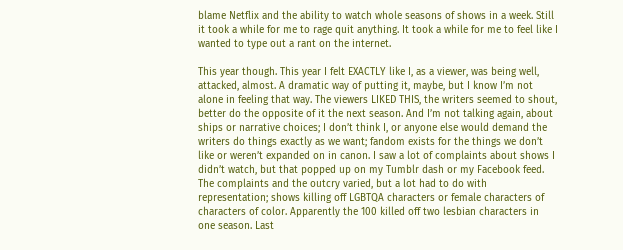blame Netflix and the ability to watch whole seasons of shows in a week. Still it took a while for me to rage quit anything. It took a while for me to feel like I wanted to type out a rant on the internet.

This year though. This year I felt EXACTLY like I, as a viewer, was being well, attacked, almost. A dramatic way of putting it, maybe, but I know I’m not alone in feeling that way. The viewers LIKED THIS, the writers seemed to shout, better do the opposite of it the next season. And I’m not talking again, about ships or narrative choices; I don’t think I, or anyone else would demand the writers do things exactly as we want; fandom exists for the things we don’t like or weren’t expanded on in canon. I saw a lot of complaints about shows I didn’t watch, but that popped up on my Tumblr dash or my Facebook feed. The complaints and the outcry varied, but a lot had to do with representation; shows killing off LGBTQA characters or female characters of characters of color. Apparently the 100 killed off two lesbian characters in one season. Last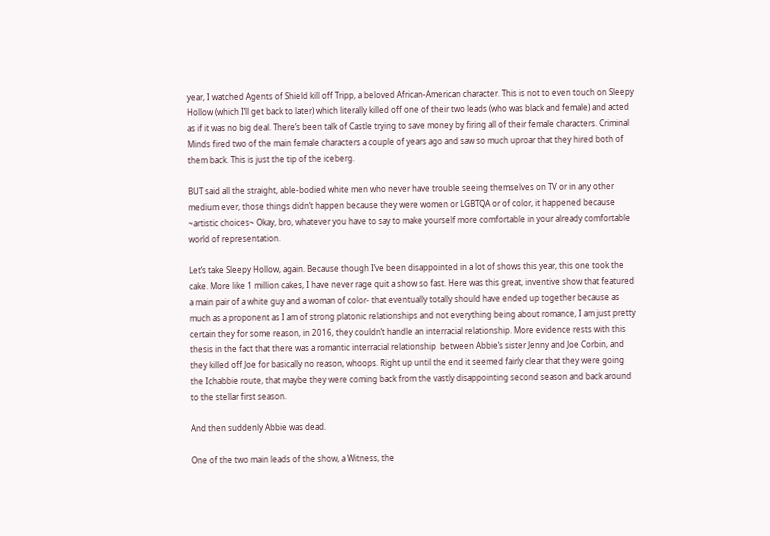year, I watched Agents of Shield kill off Tripp, a beloved African-American character. This is not to even touch on Sleepy Hollow (which I’ll get back to later) which literally killed off one of their two leads (who was black and female) and acted as if it was no big deal. There’s been talk of Castle trying to save money by firing all of their female characters. Criminal Minds fired two of the main female characters a couple of years ago and saw so much uproar that they hired both of them back. This is just the tip of the iceberg.

BUT said all the straight, able-bodied white men who never have trouble seeing themselves on TV or in any other medium ever, those things didn’t happen because they were women or LGBTQA or of color, it happened because ~artistic choices~ Okay, bro, whatever you have to say to make yourself more comfortable in your already comfortable world of representation.

Let’s take Sleepy Hollow, again. Because though I’ve been disappointed in a lot of shows this year, this one took the cake. More like 1 million cakes, I have never rage quit a show so fast. Here was this great, inventive show that featured a main pair of a white guy and a woman of color- that eventually totally should have ended up together because as much as a proponent as I am of strong platonic relationships and not everything being about romance, I am just pretty certain they for some reason, in 2016, they couldn’t handle an interracial relationship. More evidence rests with this thesis in the fact that there was a romantic interracial relationship  between Abbie’s sister Jenny and Joe Corbin, and they killed off Joe for basically no reason, whoops. Right up until the end it seemed fairly clear that they were going the Ichabbie route, that maybe they were coming back from the vastly disappointing second season and back around to the stellar first season.

And then suddenly Abbie was dead.

One of the two main leads of the show, a Witness, the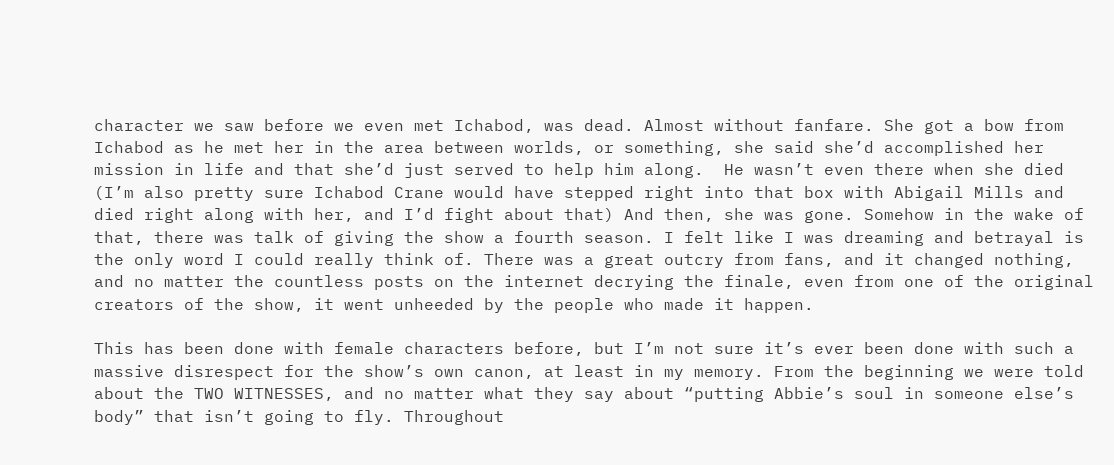character we saw before we even met Ichabod, was dead. Almost without fanfare. She got a bow from Ichabod as he met her in the area between worlds, or something, she said she’d accomplished her mission in life and that she’d just served to help him along.  He wasn’t even there when she died (I’m also pretty sure Ichabod Crane would have stepped right into that box with Abigail Mills and died right along with her, and I’d fight about that) And then, she was gone. Somehow in the wake of that, there was talk of giving the show a fourth season. I felt like I was dreaming and betrayal is the only word I could really think of. There was a great outcry from fans, and it changed nothing, and no matter the countless posts on the internet decrying the finale, even from one of the original creators of the show, it went unheeded by the people who made it happen.

This has been done with female characters before, but I’m not sure it’s ever been done with such a massive disrespect for the show’s own canon, at least in my memory. From the beginning we were told about the TWO WITNESSES, and no matter what they say about “putting Abbie’s soul in someone else’s body” that isn’t going to fly. Throughout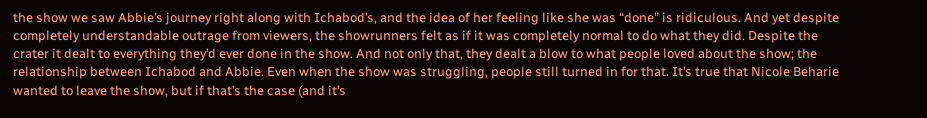the show we saw Abbie’s journey right along with Ichabod’s, and the idea of her feeling like she was “done” is ridiculous. And yet despite completely understandable outrage from viewers, the showrunners felt as if it was completely normal to do what they did. Despite the crater it dealt to everything they’d ever done in the show. And not only that, they dealt a blow to what people loved about the show; the relationship between Ichabod and Abbie. Even when the show was struggling, people still turned in for that. It’s true that Nicole Beharie wanted to leave the show, but if that’s the case (and it’s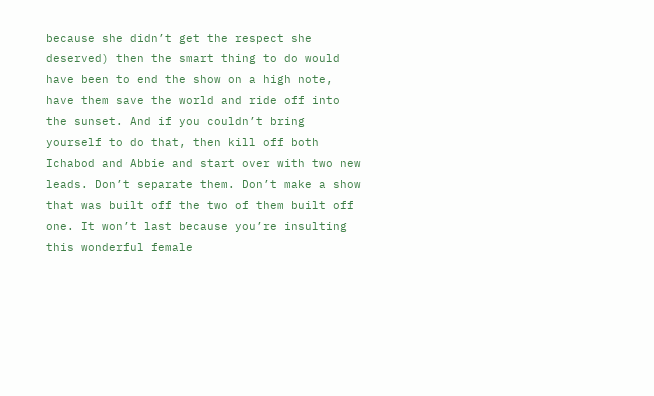because she didn’t get the respect she deserved) then the smart thing to do would have been to end the show on a high note, have them save the world and ride off into the sunset. And if you couldn’t bring yourself to do that, then kill off both Ichabod and Abbie and start over with two new leads. Don’t separate them. Don’t make a show that was built off the two of them built off one. It won’t last because you’re insulting this wonderful female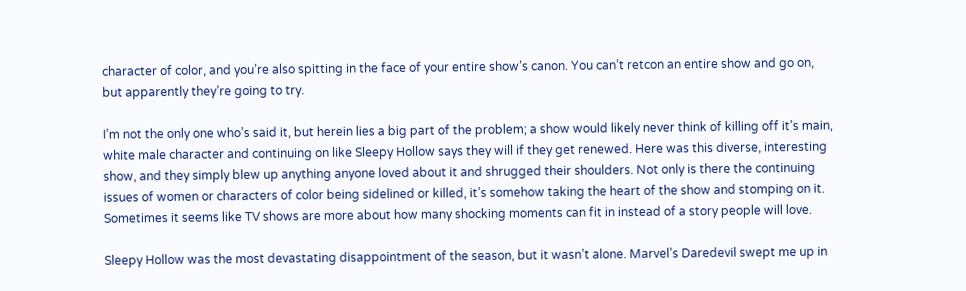character of color, and you’re also spitting in the face of your entire show’s canon. You can’t retcon an entire show and go on, but apparently they’re going to try.

I’m not the only one who’s said it, but herein lies a big part of the problem; a show would likely never think of killing off it’s main, white male character and continuing on like Sleepy Hollow says they will if they get renewed. Here was this diverse, interesting show, and they simply blew up anything anyone loved about it and shrugged their shoulders. Not only is there the continuing issues of women or characters of color being sidelined or killed, it’s somehow taking the heart of the show and stomping on it. Sometimes it seems like TV shows are more about how many shocking moments can fit in instead of a story people will love.

Sleepy Hollow was the most devastating disappointment of the season, but it wasn’t alone. Marvel’s Daredevil swept me up in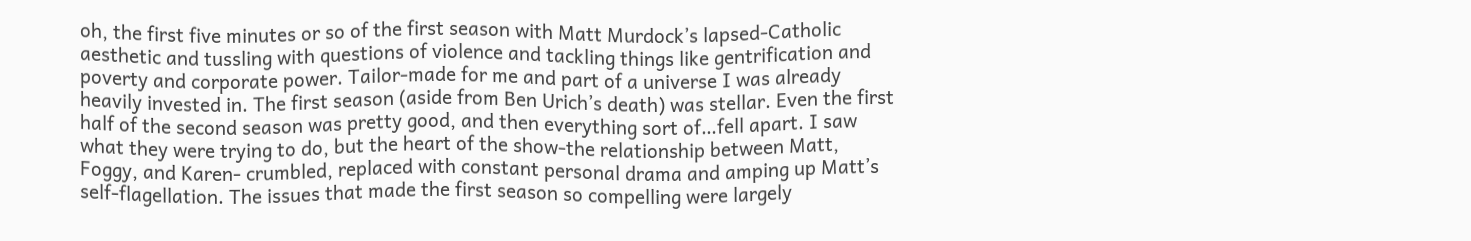oh, the first five minutes or so of the first season with Matt Murdock’s lapsed-Catholic aesthetic and tussling with questions of violence and tackling things like gentrification and poverty and corporate power. Tailor-made for me and part of a universe I was already heavily invested in. The first season (aside from Ben Urich’s death) was stellar. Even the first half of the second season was pretty good, and then everything sort of…fell apart. I saw what they were trying to do, but the heart of the show-the relationship between Matt, Foggy, and Karen- crumbled, replaced with constant personal drama and amping up Matt’s self-flagellation. The issues that made the first season so compelling were largely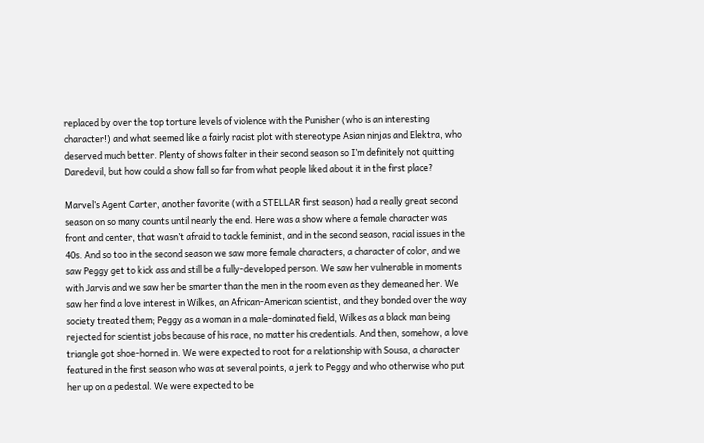replaced by over the top torture levels of violence with the Punisher (who is an interesting character!) and what seemed like a fairly racist plot with stereotype Asian ninjas and Elektra, who deserved much better. Plenty of shows falter in their second season so I’m definitely not quitting Daredevil, but how could a show fall so far from what people liked about it in the first place?

Marvel’s Agent Carter, another favorite (with a STELLAR first season) had a really great second season on so many counts until nearly the end. Here was a show where a female character was front and center, that wasn’t afraid to tackle feminist, and in the second season, racial issues in the 40s. And so too in the second season we saw more female characters, a character of color, and we saw Peggy get to kick ass and still be a fully-developed person. We saw her vulnerable in moments with Jarvis and we saw her be smarter than the men in the room even as they demeaned her. We saw her find a love interest in Wilkes, an African-American scientist, and they bonded over the way society treated them; Peggy as a woman in a male-dominated field, Wilkes as a black man being rejected for scientist jobs because of his race, no matter his credentials. And then, somehow, a love triangle got shoe-horned in. We were expected to root for a relationship with Sousa, a character featured in the first season who was at several points, a jerk to Peggy and who otherwise who put her up on a pedestal. We were expected to be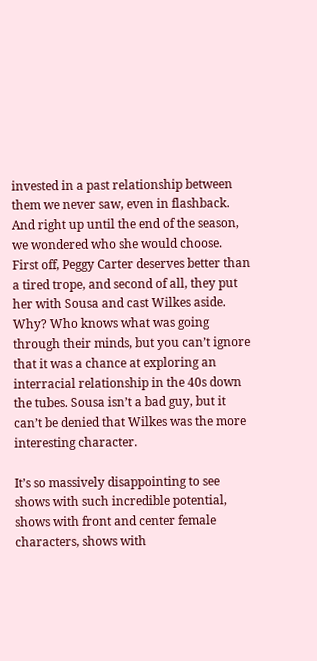invested in a past relationship between them we never saw, even in flashback. And right up until the end of the season, we wondered who she would choose. First off, Peggy Carter deserves better than a tired trope, and second of all, they put her with Sousa and cast Wilkes aside. Why? Who knows what was going through their minds, but you can’t ignore that it was a chance at exploring an interracial relationship in the 40s down the tubes. Sousa isn’t a bad guy, but it can’t be denied that Wilkes was the more interesting character.

It’s so massively disappointing to see shows with such incredible potential, shows with front and center female characters, shows with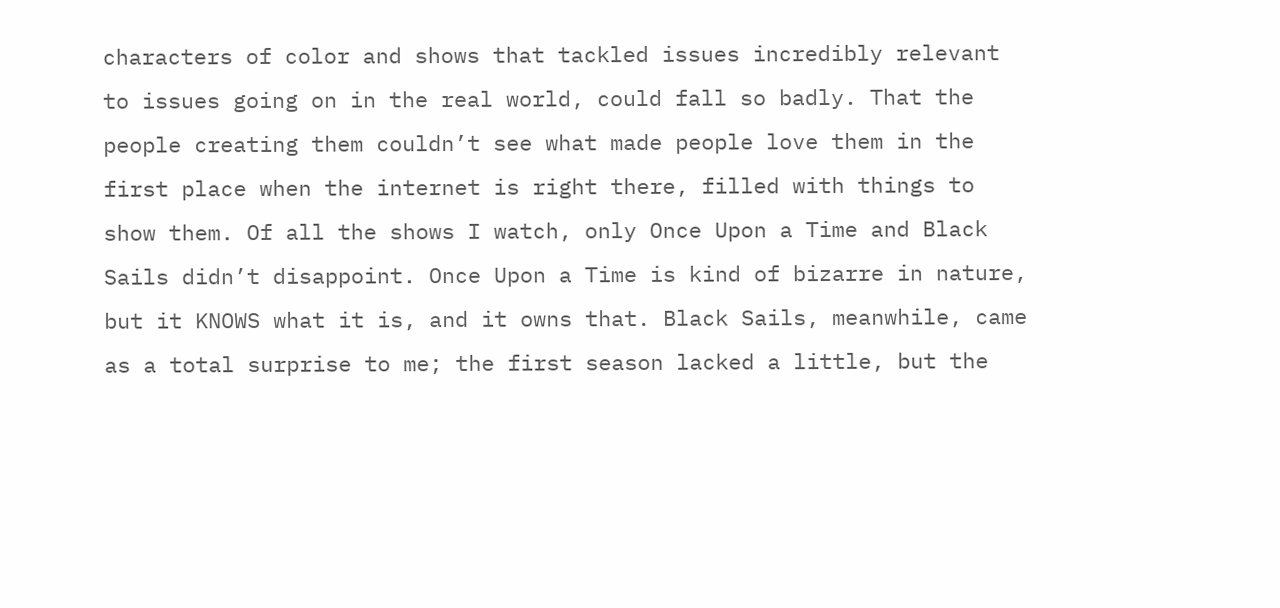characters of color and shows that tackled issues incredibly relevant to issues going on in the real world, could fall so badly. That the people creating them couldn’t see what made people love them in the first place when the internet is right there, filled with things to show them. Of all the shows I watch, only Once Upon a Time and Black Sails didn’t disappoint. Once Upon a Time is kind of bizarre in nature, but it KNOWS what it is, and it owns that. Black Sails, meanwhile, came as a total surprise to me; the first season lacked a little, but the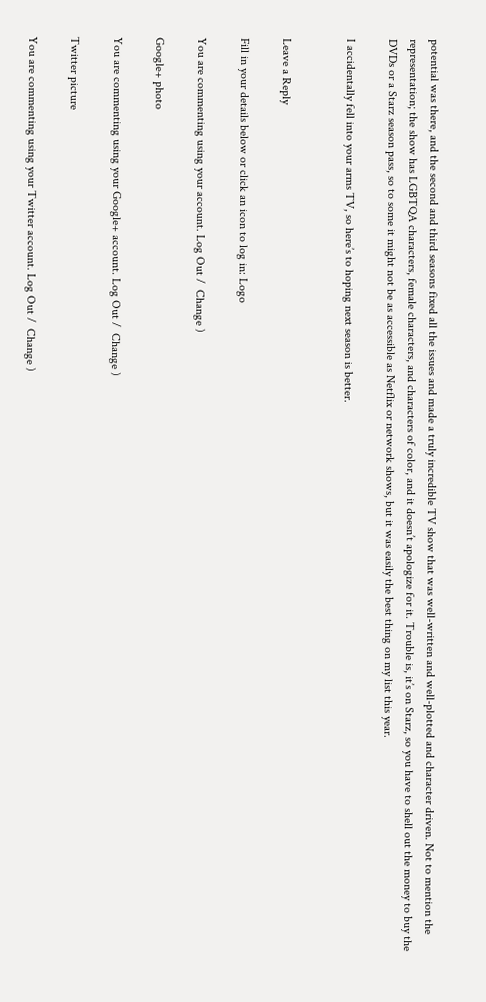potential was there, and the second and third seasons fixed all the issues and made a truly incredible TV show that was well-written and well-plotted and character driven. Not to mention the representation; the show has LGBTQA characters, female characters, and characters of color, and it doesn’t apologize for it. Trouble is, it’s on Starz, so you have to shell out the money to buy the DVDs or a Starz season pass, so to some it might not be as accessible as Netflix or network shows, but it was easily the best thing on my list this year.

I accidentally fell into your arms TV, so here’s to hoping next season is better.


Leave a Reply

Fill in your details below or click an icon to log in: Logo

You are commenting using your account. Log Out /  Change )

Google+ photo

You are commenting using your Google+ account. Log Out /  Change )

Twitter picture

You are commenting using your Twitter account. Log Out /  Change )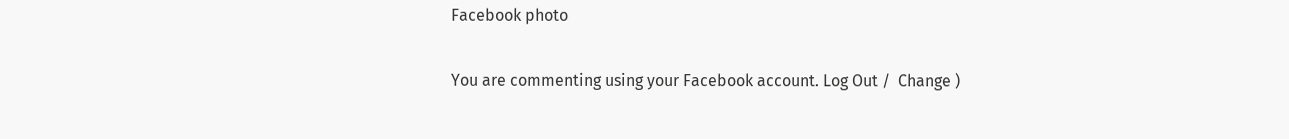Facebook photo

You are commenting using your Facebook account. Log Out /  Change )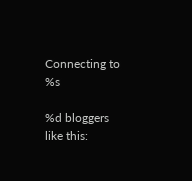Connecting to %s

%d bloggers like this: